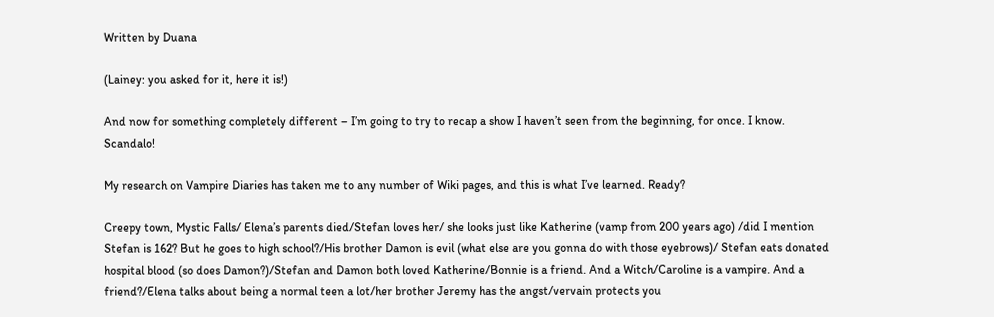Written by Duana

(Lainey: you asked for it, here it is!)

And now for something completely different – I’m going to try to recap a show I haven’t seen from the beginning, for once. I know. Scandalo!

My research on Vampire Diaries has taken me to any number of Wiki pages, and this is what I’ve learned. Ready?

Creepy town, Mystic Falls/ Elena’s parents died/Stefan loves her/ she looks just like Katherine (vamp from 200 years ago) /did I mention Stefan is 162? But he goes to high school?/His brother Damon is evil (what else are you gonna do with those eyebrows)/ Stefan eats donated hospital blood (so does Damon?)/Stefan and Damon both loved Katherine/Bonnie is a friend. And a Witch/Caroline is a vampire. And a friend?/Elena talks about being a normal teen a lot/her brother Jeremy has the angst/vervain protects you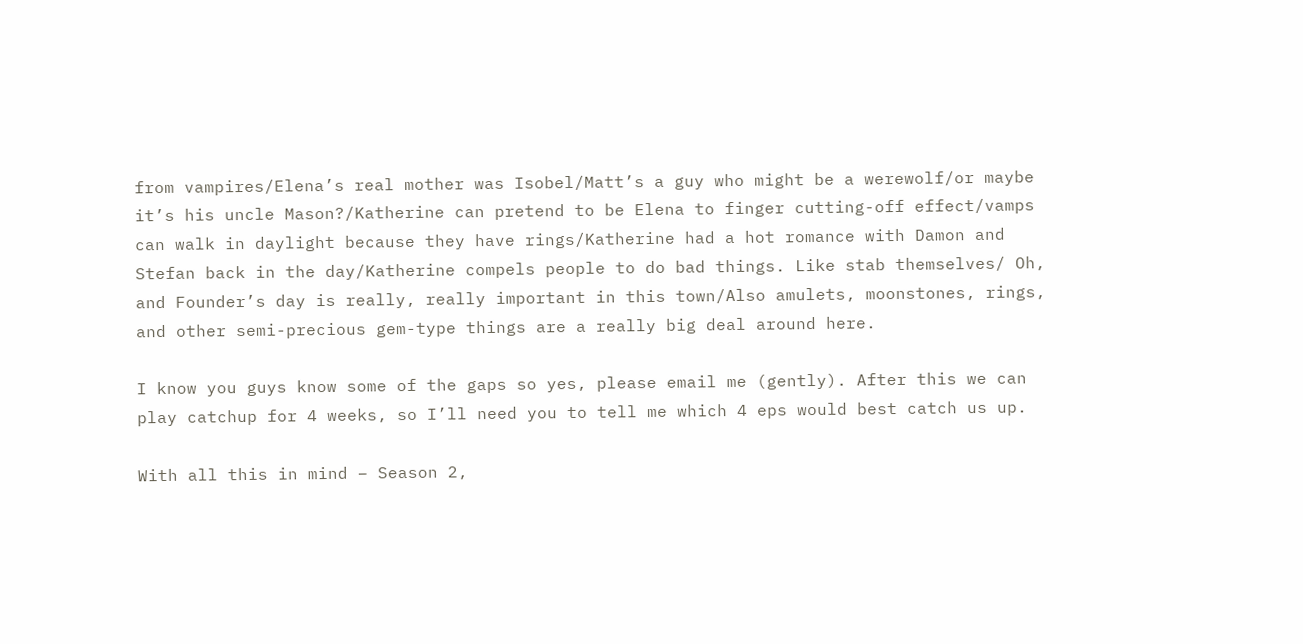from vampires/Elena’s real mother was Isobel/Matt’s a guy who might be a werewolf/or maybe it’s his uncle Mason?/Katherine can pretend to be Elena to finger cutting-off effect/vamps can walk in daylight because they have rings/Katherine had a hot romance with Damon and Stefan back in the day/Katherine compels people to do bad things. Like stab themselves/ Oh, and Founder’s day is really, really important in this town/Also amulets, moonstones, rings, and other semi-precious gem-type things are a really big deal around here.

I know you guys know some of the gaps so yes, please email me (gently). After this we can play catchup for 4 weeks, so I’ll need you to tell me which 4 eps would best catch us up.

With all this in mind – Season 2,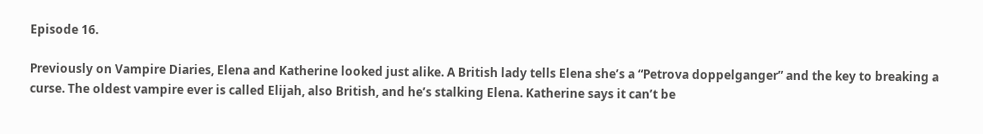Episode 16.

Previously on Vampire Diaries, Elena and Katherine looked just alike. A British lady tells Elena she’s a “Petrova doppelganger” and the key to breaking a curse. The oldest vampire ever is called Elijah, also British, and he’s stalking Elena. Katherine says it can’t be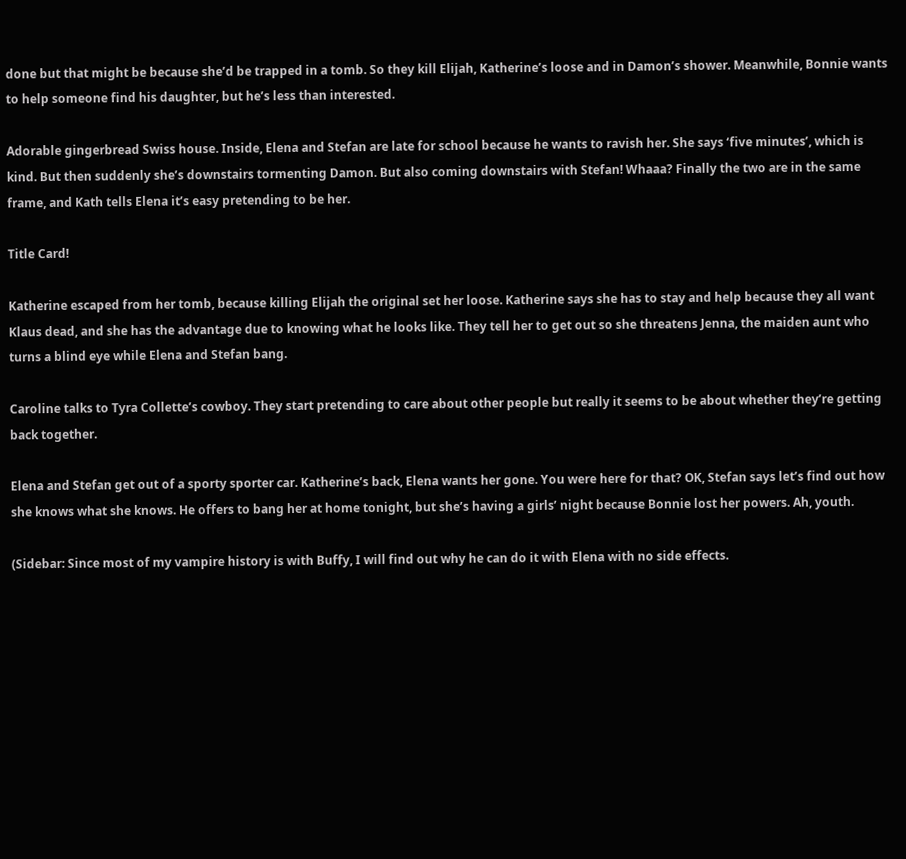done but that might be because she’d be trapped in a tomb. So they kill Elijah, Katherine’s loose and in Damon’s shower. Meanwhile, Bonnie wants to help someone find his daughter, but he’s less than interested.

Adorable gingerbread Swiss house. Inside, Elena and Stefan are late for school because he wants to ravish her. She says ‘five minutes’, which is kind. But then suddenly she’s downstairs tormenting Damon. But also coming downstairs with Stefan! Whaaa? Finally the two are in the same frame, and Kath tells Elena it’s easy pretending to be her.

Title Card!

Katherine escaped from her tomb, because killing Elijah the original set her loose. Katherine says she has to stay and help because they all want Klaus dead, and she has the advantage due to knowing what he looks like. They tell her to get out so she threatens Jenna, the maiden aunt who turns a blind eye while Elena and Stefan bang.

Caroline talks to Tyra Collette’s cowboy. They start pretending to care about other people but really it seems to be about whether they’re getting back together.

Elena and Stefan get out of a sporty sporter car. Katherine’s back, Elena wants her gone. You were here for that? OK, Stefan says let’s find out how she knows what she knows. He offers to bang her at home tonight, but she’s having a girls’ night because Bonnie lost her powers. Ah, youth.

(Sidebar: Since most of my vampire history is with Buffy, I will find out why he can do it with Elena with no side effects.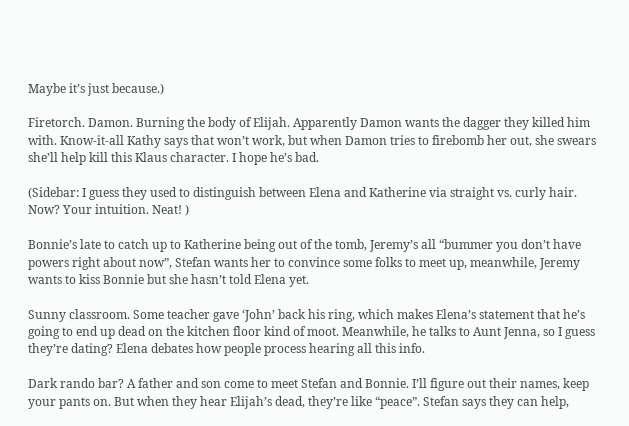Maybe it’s just because.)

Firetorch. Damon. Burning the body of Elijah. Apparently Damon wants the dagger they killed him with. Know-it-all Kathy says that won’t work, but when Damon tries to firebomb her out, she swears she’ll help kill this Klaus character. I hope he’s bad.

(Sidebar: I guess they used to distinguish between Elena and Katherine via straight vs. curly hair. Now? Your intuition. Neat! )

Bonnie’s late to catch up to Katherine being out of the tomb, Jeremy’s all “bummer you don’t have powers right about now”, Stefan wants her to convince some folks to meet up, meanwhile, Jeremy wants to kiss Bonnie but she hasn’t told Elena yet.

Sunny classroom. Some teacher gave ‘John’ back his ring, which makes Elena’s statement that he’s going to end up dead on the kitchen floor kind of moot. Meanwhile, he talks to Aunt Jenna, so I guess they’re dating? Elena debates how people process hearing all this info.

Dark rando bar? A father and son come to meet Stefan and Bonnie. I’ll figure out their names, keep your pants on. But when they hear Elijah’s dead, they’re like “peace”. Stefan says they can help,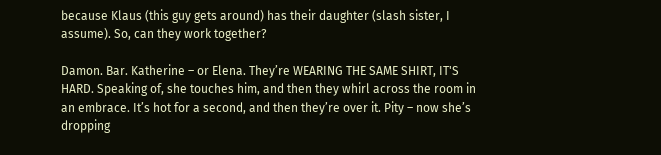because Klaus (this guy gets around) has their daughter (slash sister, I assume). So, can they work together?

Damon. Bar. Katherine – or Elena. They’re WEARING THE SAME SHIRT, IT'S HARD. Speaking of, she touches him, and then they whirl across the room in an embrace. It’s hot for a second, and then they’re over it. Pity – now she’s dropping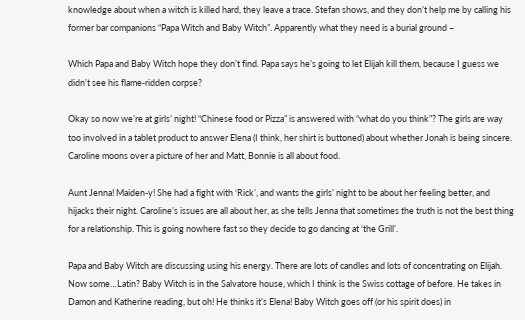knowledge about when a witch is killed hard, they leave a trace. Stefan shows, and they don’t help me by calling his former bar companions “Papa Witch and Baby Witch”. Apparently what they need is a burial ground –

Which Papa and Baby Witch hope they don’t find. Papa says he’s going to let Elijah kill them, because I guess we didn’t see his flame-ridden corpse?

Okay so now we’re at girls’ night! “Chinese food or Pizza” is answered with “what do you think”? The girls are way too involved in a tablet product to answer Elena (I think, her shirt is buttoned) about whether Jonah is being sincere. Caroline moons over a picture of her and Matt, Bonnie is all about food.

Aunt Jenna! Maiden-y! She had a fight with ‘Rick’, and wants the girls’ night to be about her feeling better, and hijacks their night. Caroline’s issues are all about her, as she tells Jenna that sometimes the truth is not the best thing for a relationship. This is going nowhere fast so they decide to go dancing at ‘the Grill’.

Papa and Baby Witch are discussing using his energy. There are lots of candles and lots of concentrating on Elijah. Now some…Latin? Baby Witch is in the Salvatore house, which I think is the Swiss cottage of before. He takes in Damon and Katherine reading, but oh! He thinks it’s Elena! Baby Witch goes off (or his spirit does) in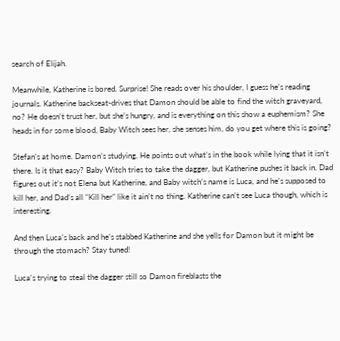search of Elijah.

Meanwhile, Katherine is bored. Surprise! She reads over his shoulder, I guess he’s reading journals. Katherine backseat-drives that Damon should be able to find the witch graveyard, no? He doesn’t trust her, but she’s hungry, and is everything on this show a euphemism? She heads in for some blood, Baby Witch sees her, she senses him, do you get where this is going?

Stefan’s at home. Damon’s studying. He points out what’s in the book while lying that it isn’t there. Is it that easy? Baby Witch tries to take the dagger, but Katherine pushes it back in. Dad figures out it’s not Elena but Katherine, and Baby witch’s name is Luca, and he’s supposed to kill her, and Dad’s all “Kill her” like it ain’t no thing. Katherine can’t see Luca though, which is interesting.

And then Luca’s back and he’s stabbed Katherine and she yells for Damon but it might be through the stomach? Stay tuned!

Luca’s trying to steal the dagger still so Damon fireblasts the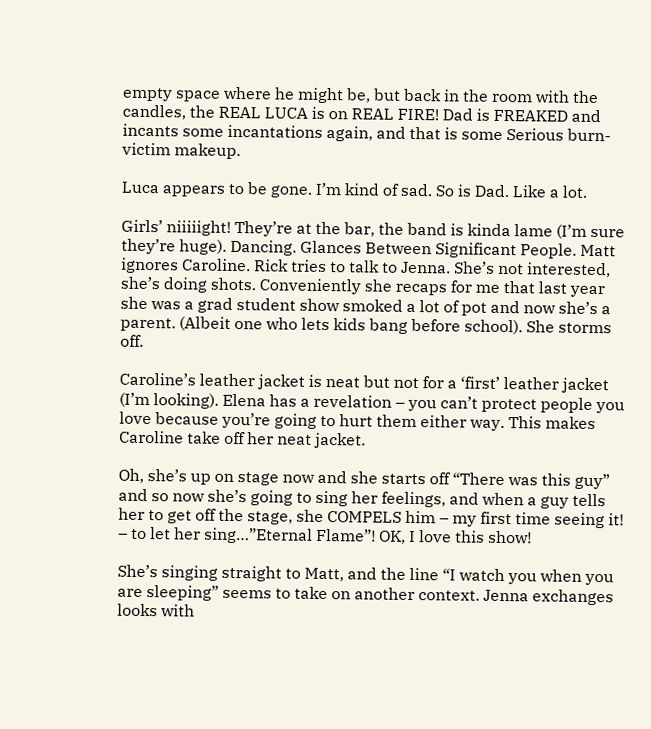empty space where he might be, but back in the room with the candles, the REAL LUCA is on REAL FIRE! Dad is FREAKED and incants some incantations again, and that is some Serious burn-victim makeup.

Luca appears to be gone. I’m kind of sad. So is Dad. Like a lot.

Girls’ niiiiight! They’re at the bar, the band is kinda lame (I’m sure they’re huge). Dancing. Glances Between Significant People. Matt ignores Caroline. Rick tries to talk to Jenna. She’s not interested, she’s doing shots. Conveniently she recaps for me that last year she was a grad student show smoked a lot of pot and now she’s a parent. (Albeit one who lets kids bang before school). She storms off.

Caroline’s leather jacket is neat but not for a ‘first’ leather jacket (I’m looking). Elena has a revelation – you can’t protect people you love because you’re going to hurt them either way. This makes Caroline take off her neat jacket.

Oh, she’s up on stage now and she starts off “There was this guy” and so now she’s going to sing her feelings, and when a guy tells her to get off the stage, she COMPELS him – my first time seeing it! – to let her sing…”Eternal Flame”! OK, I love this show!

She’s singing straight to Matt, and the line “I watch you when you are sleeping” seems to take on another context. Jenna exchanges looks with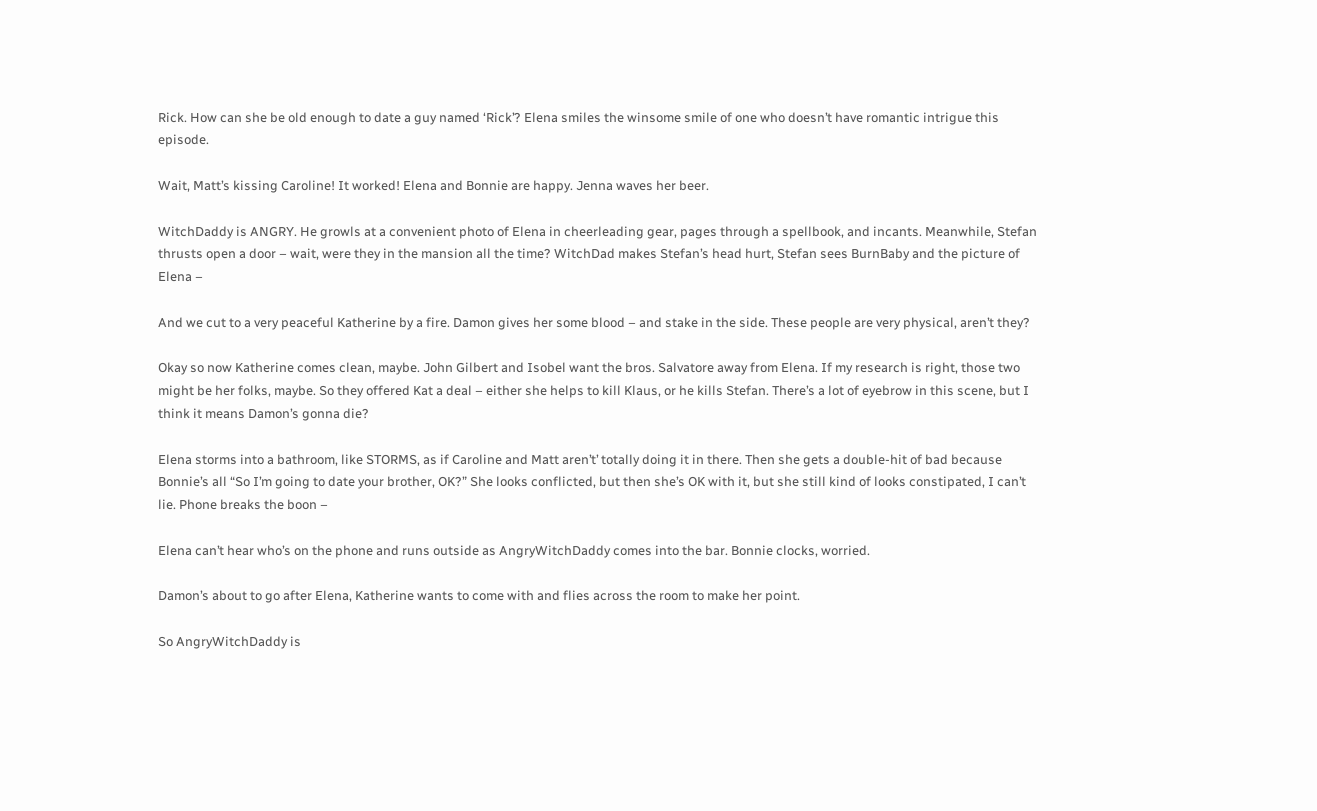Rick. How can she be old enough to date a guy named ‘Rick’? Elena smiles the winsome smile of one who doesn’t have romantic intrigue this episode.

Wait, Matt’s kissing Caroline! It worked! Elena and Bonnie are happy. Jenna waves her beer.

WitchDaddy is ANGRY. He growls at a convenient photo of Elena in cheerleading gear, pages through a spellbook, and incants. Meanwhile, Stefan thrusts open a door – wait, were they in the mansion all the time? WitchDad makes Stefan’s head hurt, Stefan sees BurnBaby and the picture of Elena –

And we cut to a very peaceful Katherine by a fire. Damon gives her some blood – and stake in the side. These people are very physical, aren’t they?

Okay so now Katherine comes clean, maybe. John Gilbert and Isobel want the bros. Salvatore away from Elena. If my research is right, those two might be her folks, maybe. So they offered Kat a deal – either she helps to kill Klaus, or he kills Stefan. There’s a lot of eyebrow in this scene, but I think it means Damon’s gonna die?

Elena storms into a bathroom, like STORMS, as if Caroline and Matt aren’t’ totally doing it in there. Then she gets a double-hit of bad because Bonnie’s all “So I’m going to date your brother, OK?” She looks conflicted, but then she’s OK with it, but she still kind of looks constipated, I can’t lie. Phone breaks the boon –

Elena can’t hear who’s on the phone and runs outside as AngryWitchDaddy comes into the bar. Bonnie clocks, worried.

Damon’s about to go after Elena, Katherine wants to come with and flies across the room to make her point.

So AngryWitchDaddy is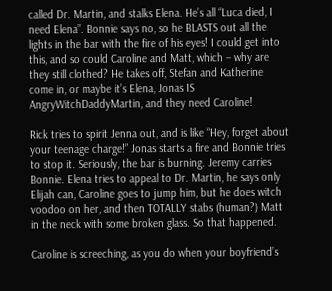called Dr. Martin, and stalks Elena. He’s all “Luca died, I need Elena”. Bonnie says no, so he BLASTS out all the lights in the bar with the fire of his eyes! I could get into this, and so could Caroline and Matt, which – why are they still clothed? He takes off, Stefan and Katherine come in, or maybe it’s Elena, Jonas IS AngryWitchDaddyMartin, and they need Caroline!

Rick tries to spirit Jenna out, and is like “Hey, forget about your teenage charge!” Jonas starts a fire and Bonnie tries to stop it. Seriously, the bar is burning. Jeremy carries Bonnie. Elena tries to appeal to Dr. Martin, he says only Elijah can, Caroline goes to jump him, but he does witch voodoo on her, and then TOTALLY stabs (human?) Matt in the neck with some broken glass. So that happened.

Caroline is screeching, as you do when your boyfriend’s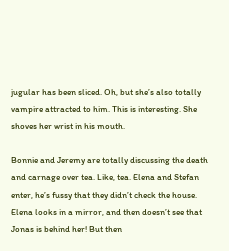jugular has been sliced. Oh, but she’s also totally vampire attracted to him. This is interesting. She shoves her wrist in his mouth.

Bonnie and Jeremy are totally discussing the death and carnage over tea. Like, tea. Elena and Stefan enter, he’s fussy that they didn’t check the house. Elena looks in a mirror, and then doesn’t see that Jonas is behind her! But then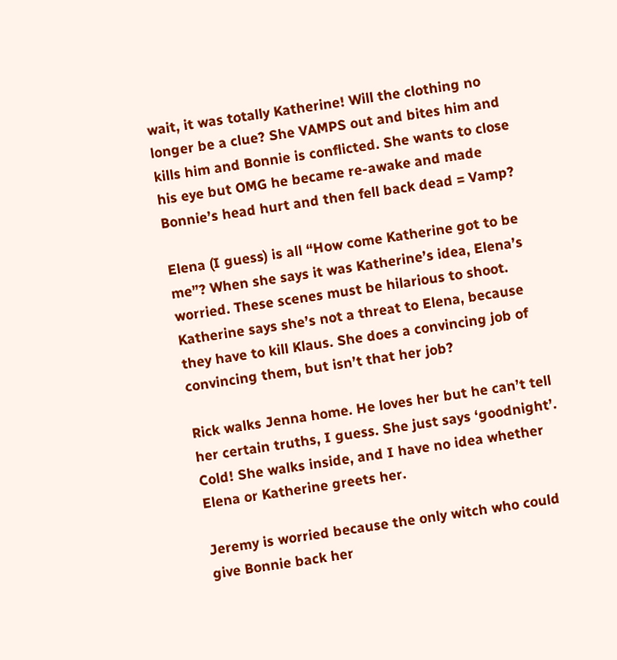wait, it was totally Katherine! Will the clothing no longer be a clue? She VAMPS out and bites him and kills him and Bonnie is conflicted. She wants to close his eye but OMG he became re-awake and made Bonnie’s head hurt and then fell back dead = Vamp?

Elena (I guess) is all “How come Katherine got to be me”? When she says it was Katherine’s idea, Elena’s worried. These scenes must be hilarious to shoot. Katherine says she’s not a threat to Elena, because they have to kill Klaus. She does a convincing job of convincing them, but isn’t that her job?

Rick walks Jenna home. He loves her but he can’t tell her certain truths, I guess. She just says ‘goodnight’. Cold! She walks inside, and I have no idea whether Elena or Katherine greets her.

Jeremy is worried because the only witch who could give Bonnie back her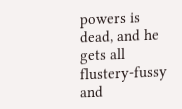powers is dead, and he gets all flustery-fussy and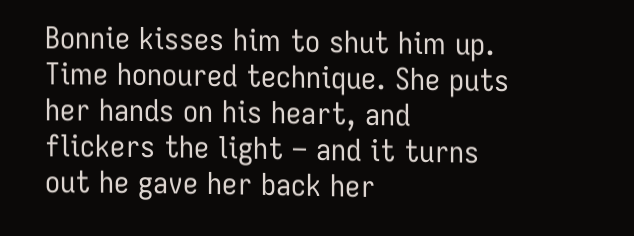Bonnie kisses him to shut him up. Time honoured technique. She puts her hands on his heart, and flickers the light – and it turns out he gave her back her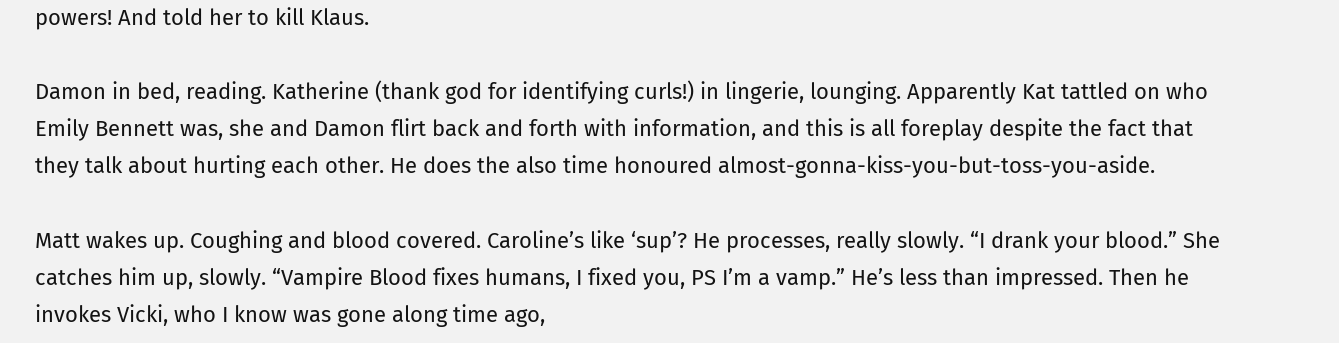powers! And told her to kill Klaus.

Damon in bed, reading. Katherine (thank god for identifying curls!) in lingerie, lounging. Apparently Kat tattled on who Emily Bennett was, she and Damon flirt back and forth with information, and this is all foreplay despite the fact that they talk about hurting each other. He does the also time honoured almost-gonna-kiss-you-but-toss-you-aside.

Matt wakes up. Coughing and blood covered. Caroline’s like ‘sup’? He processes, really slowly. “I drank your blood.” She catches him up, slowly. “Vampire Blood fixes humans, I fixed you, PS I’m a vamp.” He’s less than impressed. Then he invokes Vicki, who I know was gone along time ago,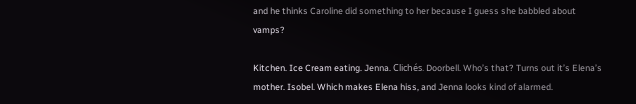and he thinks Caroline did something to her because I guess she babbled about vamps?

Kitchen. Ice Cream eating. Jenna. Clichés. Doorbell. Who’s that? Turns out it’s Elena’s mother. Isobel. Which makes Elena hiss, and Jenna looks kind of alarmed.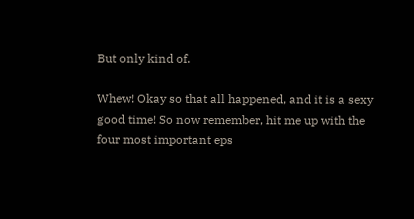But only kind of.

Whew! Okay so that all happened, and it is a sexy good time! So now remember, hit me up with the four most important eps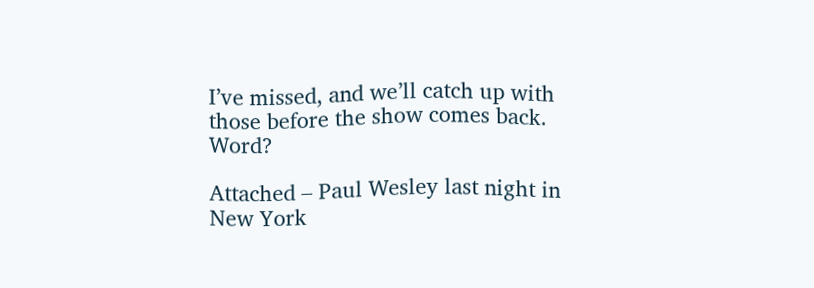I’ve missed, and we’ll catch up with those before the show comes back. Word?

Attached – Paul Wesley last night in New York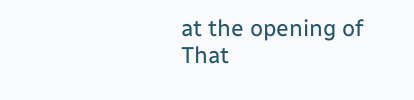at the opening of That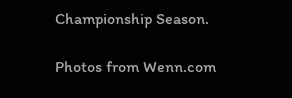Championship Season.

Photos from Wenn.com